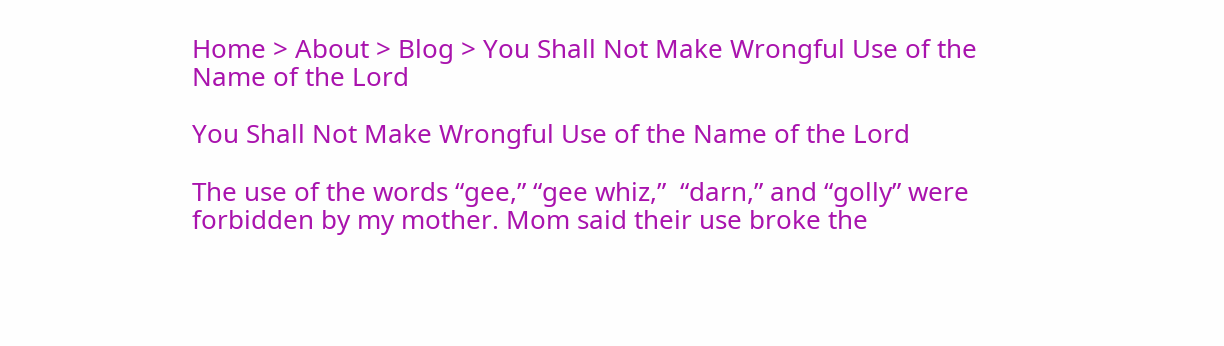Home > About > Blog > You Shall Not Make Wrongful Use of the Name of the Lord

You Shall Not Make Wrongful Use of the Name of the Lord

The use of the words “gee,” “gee whiz,”  “darn,” and “golly” were forbidden by my mother. Mom said their use broke the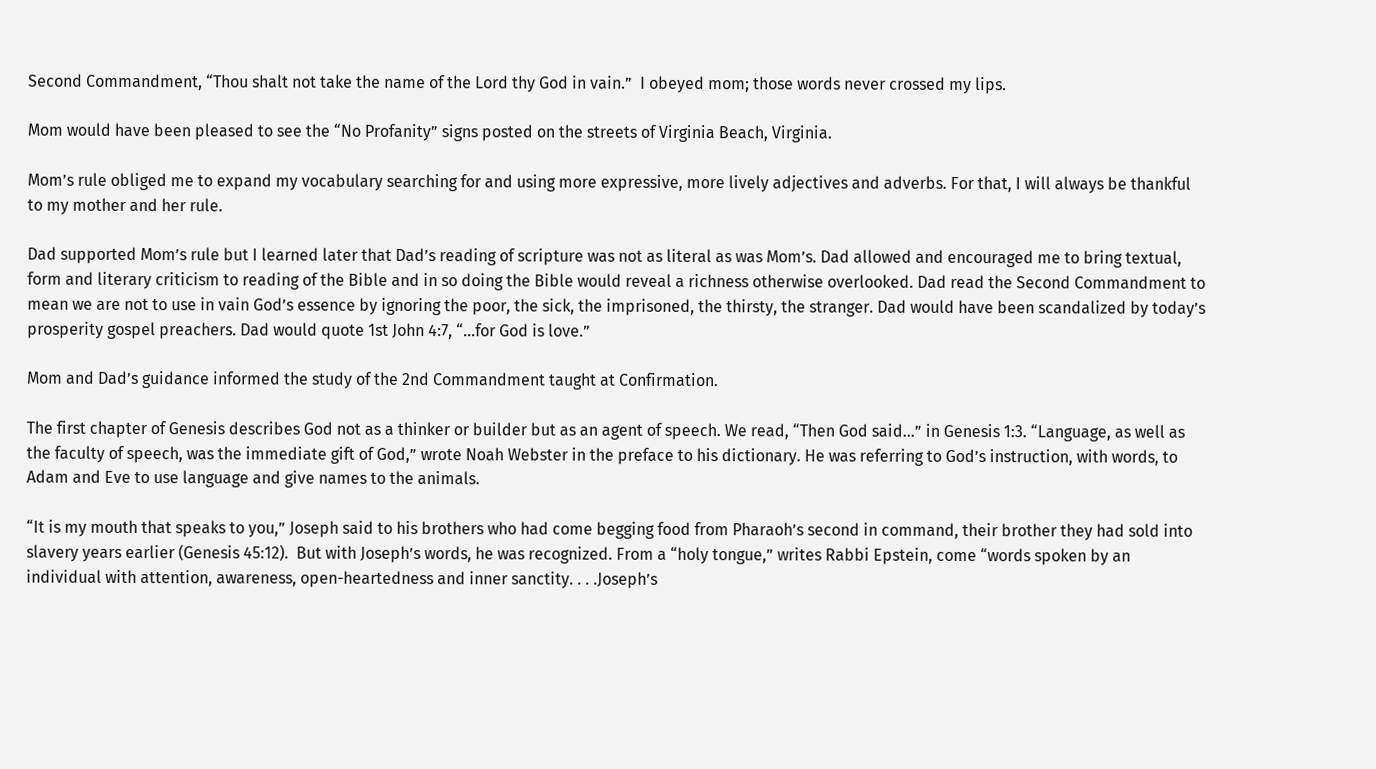Second Commandment, “Thou shalt not take the name of the Lord thy God in vain.”  I obeyed mom; those words never crossed my lips.

Mom would have been pleased to see the “No Profanity” signs posted on the streets of Virginia Beach, Virginia.

Mom’s rule obliged me to expand my vocabulary searching for and using more expressive, more lively adjectives and adverbs. For that, I will always be thankful to my mother and her rule.

Dad supported Mom’s rule but I learned later that Dad’s reading of scripture was not as literal as was Mom’s. Dad allowed and encouraged me to bring textual, form and literary criticism to reading of the Bible and in so doing the Bible would reveal a richness otherwise overlooked. Dad read the Second Commandment to mean we are not to use in vain God’s essence by ignoring the poor, the sick, the imprisoned, the thirsty, the stranger. Dad would have been scandalized by today’s prosperity gospel preachers. Dad would quote 1st John 4:7, “…for God is love.”

Mom and Dad’s guidance informed the study of the 2nd Commandment taught at Confirmation.

The first chapter of Genesis describes God not as a thinker or builder but as an agent of speech. We read, “Then God said…” in Genesis 1:3. “Language, as well as the faculty of speech, was the immediate gift of God,” wrote Noah Webster in the preface to his dictionary. He was referring to God’s instruction, with words, to Adam and Eve to use language and give names to the animals.

“It is my mouth that speaks to you,” Joseph said to his brothers who had come begging food from Pharaoh’s second in command, their brother they had sold into slavery years earlier (Genesis 45:12).  But with Joseph’s words, he was recognized. From a “holy tongue,” writes Rabbi Epstein, come “words spoken by an individual with attention, awareness, open-heartedness and inner sanctity. . . .Joseph’s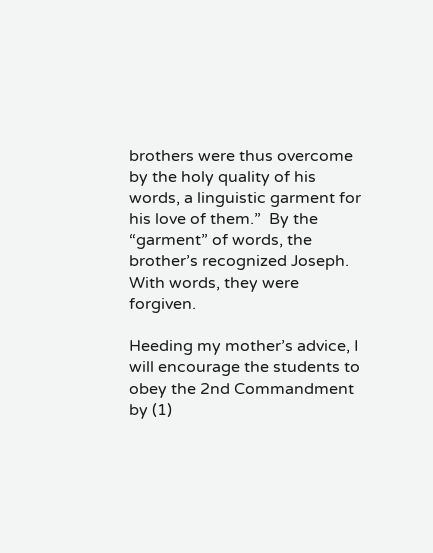brothers were thus overcome by the holy quality of his words, a linguistic garment for his love of them.”  By the “garment” of words, the brother’s recognized Joseph. With words, they were forgiven.

Heeding my mother’s advice, I will encourage the students to obey the 2nd Commandment by (1)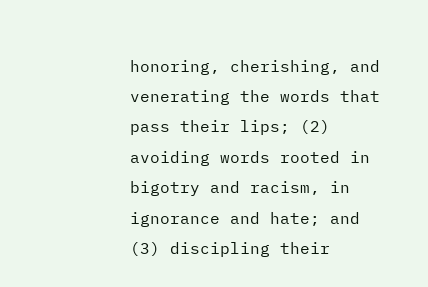honoring, cherishing, and venerating the words that pass their lips; (2) avoiding words rooted in bigotry and racism, in ignorance and hate; and (3) discipling their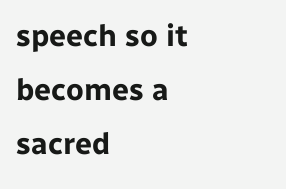speech so it becomes a sacred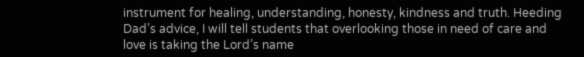instrument for healing, understanding, honesty, kindness and truth. Heeding Dad’s advice, I will tell students that overlooking those in need of care and love is taking the Lord’s name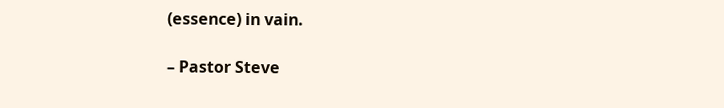(essence) in vain.

– Pastor Steve